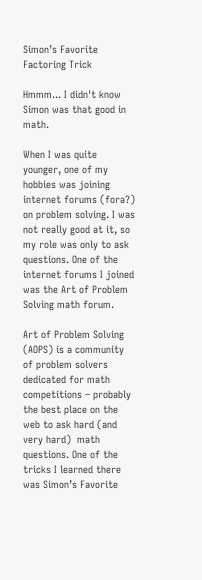Simon’s Favorite Factoring Trick

Hmmm... I didn't know Simon was that good in math.

When I was quite younger, one of my hobbies was joining internet forums (fora?) on problem solving. I was not really good at it, so my role was only to ask questions. One of the internet forums I joined was the Art of Problem Solving math forum.

Art of Problem Solving (AOPS) is a community of problem solvers dedicated for math competitions – probably the best place on the web to ask hard (and very hard)  math questions. One of the tricks I learned there was Simon’s Favorite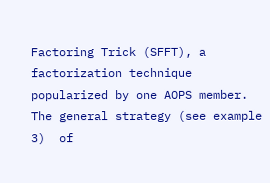Factoring Trick (SFFT), a factorization technique popularized by one AOPS member. The general strategy (see example 3)  of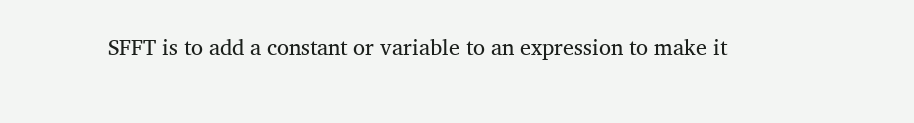SFFT is to add a constant or variable to an expression to make it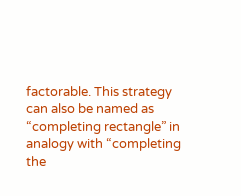factorable. This strategy can also be named as “completing rectangle” in analogy with “completing the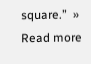square.”  » Read more